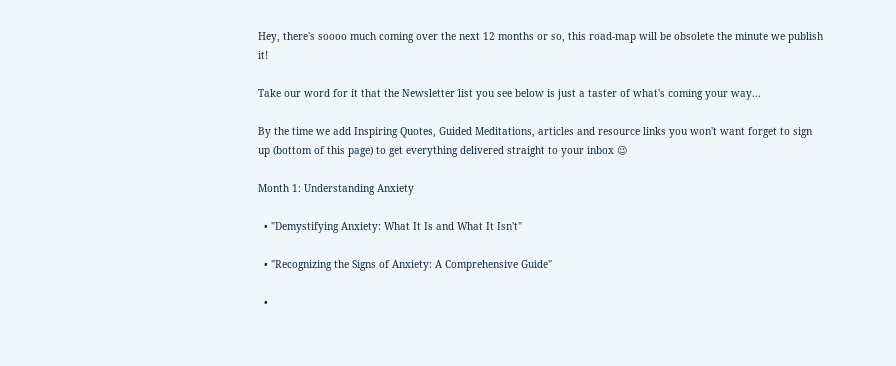Hey, there's soooo much coming over the next 12 months or so, this road-map will be obsolete the minute we publish it!

Take our word for it that the Newsletter list you see below is just a taster of what's coming your way...

By the time we add Inspiring Quotes, Guided Meditations, articles and resource links you won't want forget to sign up (bottom of this page) to get everything delivered straight to your inbox 😉

Month 1: Understanding Anxiety

  • "Demystifying Anxiety: What It Is and What It Isn't"

  • "Recognizing the Signs of Anxiety: A Comprehensive Guide"

  •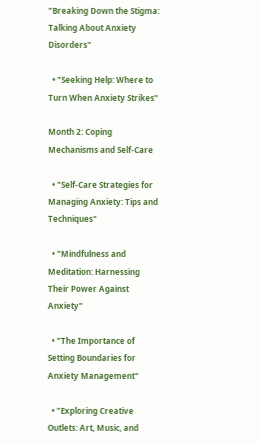"Breaking Down the Stigma: Talking About Anxiety Disorders"

  • "Seeking Help: Where to Turn When Anxiety Strikes"

Month 2: Coping Mechanisms and Self-Care

  • "Self-Care Strategies for Managing Anxiety: Tips and Techniques"

  • "Mindfulness and Meditation: Harnessing Their Power Against Anxiety"

  • "The Importance of Setting Boundaries for Anxiety Management"

  • "Exploring Creative Outlets: Art, Music, and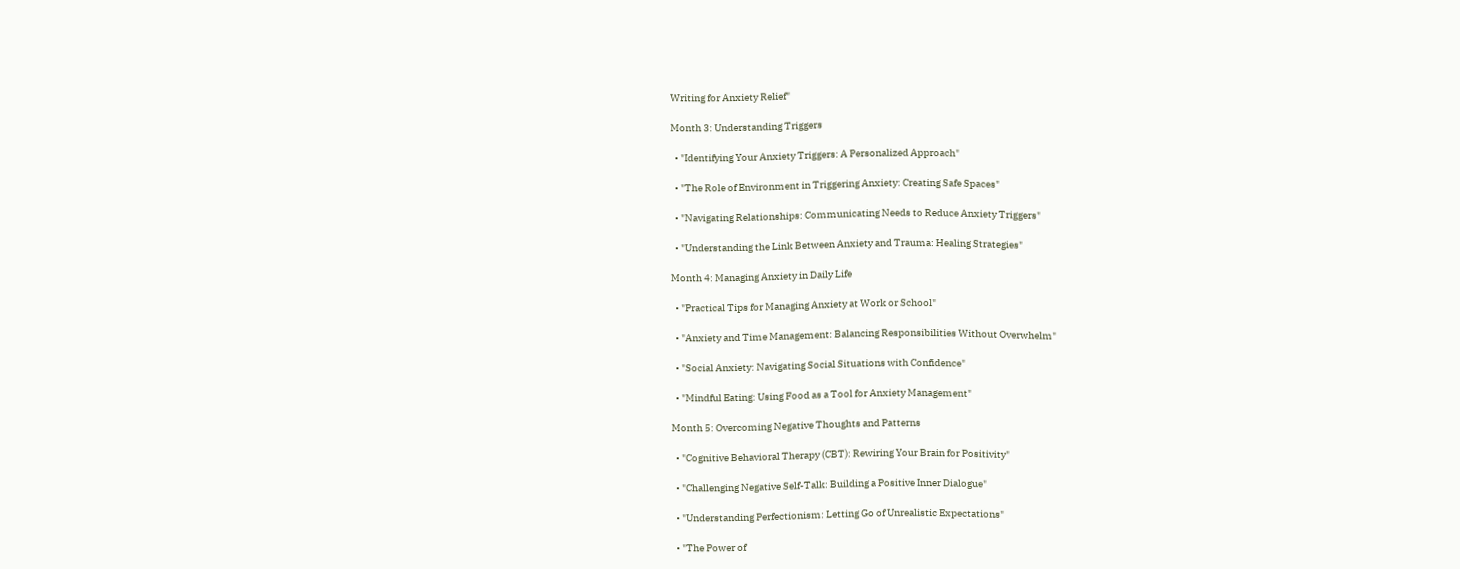Writing for Anxiety Relief"

Month 3: Understanding Triggers

  • "Identifying Your Anxiety Triggers: A Personalized Approach"

  • "The Role of Environment in Triggering Anxiety: Creating Safe Spaces"

  • "Navigating Relationships: Communicating Needs to Reduce Anxiety Triggers"

  • "Understanding the Link Between Anxiety and Trauma: Healing Strategies"

Month 4: Managing Anxiety in Daily Life

  • "Practical Tips for Managing Anxiety at Work or School"

  • "Anxiety and Time Management: Balancing Responsibilities Without Overwhelm"

  • "Social Anxiety: Navigating Social Situations with Confidence"

  • "Mindful Eating: Using Food as a Tool for Anxiety Management"

Month 5: Overcoming Negative Thoughts and Patterns

  • "Cognitive Behavioral Therapy (CBT): Rewiring Your Brain for Positivity"

  • "Challenging Negative Self-Talk: Building a Positive Inner Dialogue"

  • "Understanding Perfectionism: Letting Go of Unrealistic Expectations"

  • "The Power of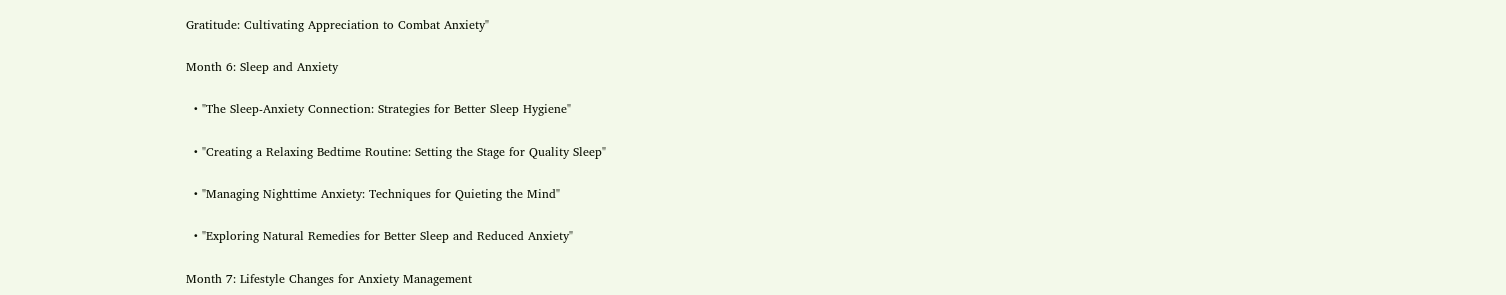Gratitude: Cultivating Appreciation to Combat Anxiety"

Month 6: Sleep and Anxiety

  • "The Sleep-Anxiety Connection: Strategies for Better Sleep Hygiene"

  • "Creating a Relaxing Bedtime Routine: Setting the Stage for Quality Sleep"

  • "Managing Nighttime Anxiety: Techniques for Quieting the Mind"

  • "Exploring Natural Remedies for Better Sleep and Reduced Anxiety"

Month 7: Lifestyle Changes for Anxiety Management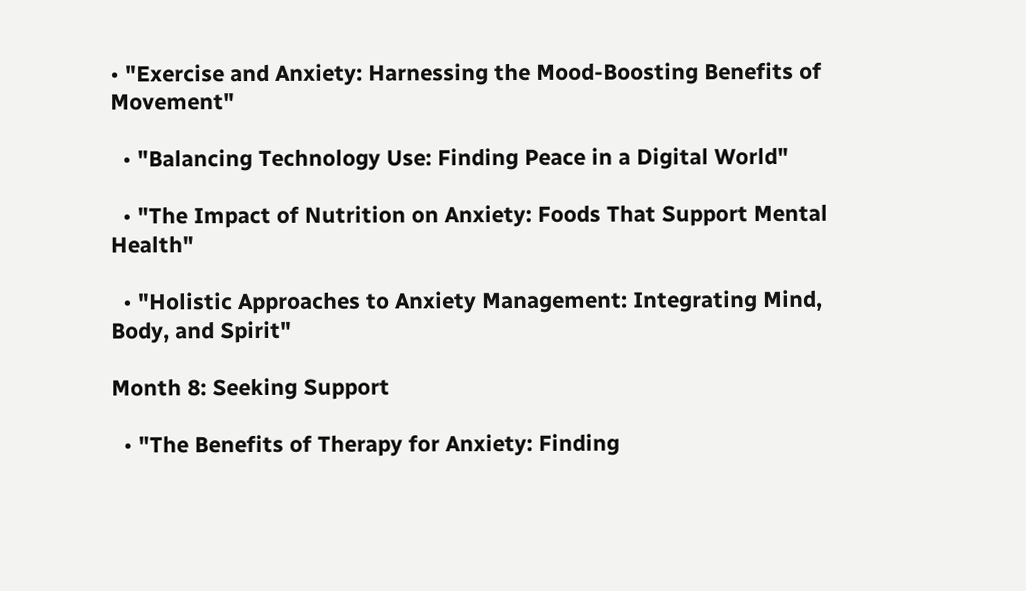• "Exercise and Anxiety: Harnessing the Mood-Boosting Benefits of Movement"

  • "Balancing Technology Use: Finding Peace in a Digital World"

  • "The Impact of Nutrition on Anxiety: Foods That Support Mental Health"

  • "Holistic Approaches to Anxiety Management: Integrating Mind, Body, and Spirit"

Month 8: Seeking Support

  • "The Benefits of Therapy for Anxiety: Finding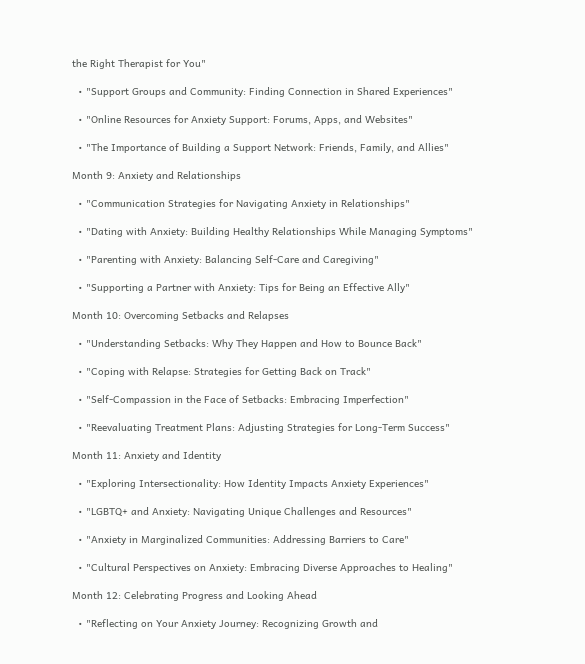the Right Therapist for You"

  • "Support Groups and Community: Finding Connection in Shared Experiences"

  • "Online Resources for Anxiety Support: Forums, Apps, and Websites"

  • "The Importance of Building a Support Network: Friends, Family, and Allies"

Month 9: Anxiety and Relationships

  • "Communication Strategies for Navigating Anxiety in Relationships"

  • "Dating with Anxiety: Building Healthy Relationships While Managing Symptoms"

  • "Parenting with Anxiety: Balancing Self-Care and Caregiving"

  • "Supporting a Partner with Anxiety: Tips for Being an Effective Ally"

Month 10: Overcoming Setbacks and Relapses

  • "Understanding Setbacks: Why They Happen and How to Bounce Back"

  • "Coping with Relapse: Strategies for Getting Back on Track"

  • "Self-Compassion in the Face of Setbacks: Embracing Imperfection"

  • "Reevaluating Treatment Plans: Adjusting Strategies for Long-Term Success"

Month 11: Anxiety and Identity

  • "Exploring Intersectionality: How Identity Impacts Anxiety Experiences"

  • "LGBTQ+ and Anxiety: Navigating Unique Challenges and Resources"

  • "Anxiety in Marginalized Communities: Addressing Barriers to Care"

  • "Cultural Perspectives on Anxiety: Embracing Diverse Approaches to Healing"

Month 12: Celebrating Progress and Looking Ahead

  • "Reflecting on Your Anxiety Journey: Recognizing Growth and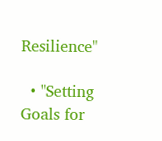Resilience"

  • "Setting Goals for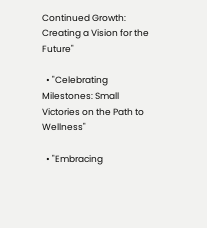Continued Growth: Creating a Vision for the Future"

  • "Celebrating Milestones: Small Victories on the Path to Wellness"

  • "Embracing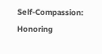Self-Compassion: Honoring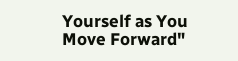Yourself as You Move Forward"